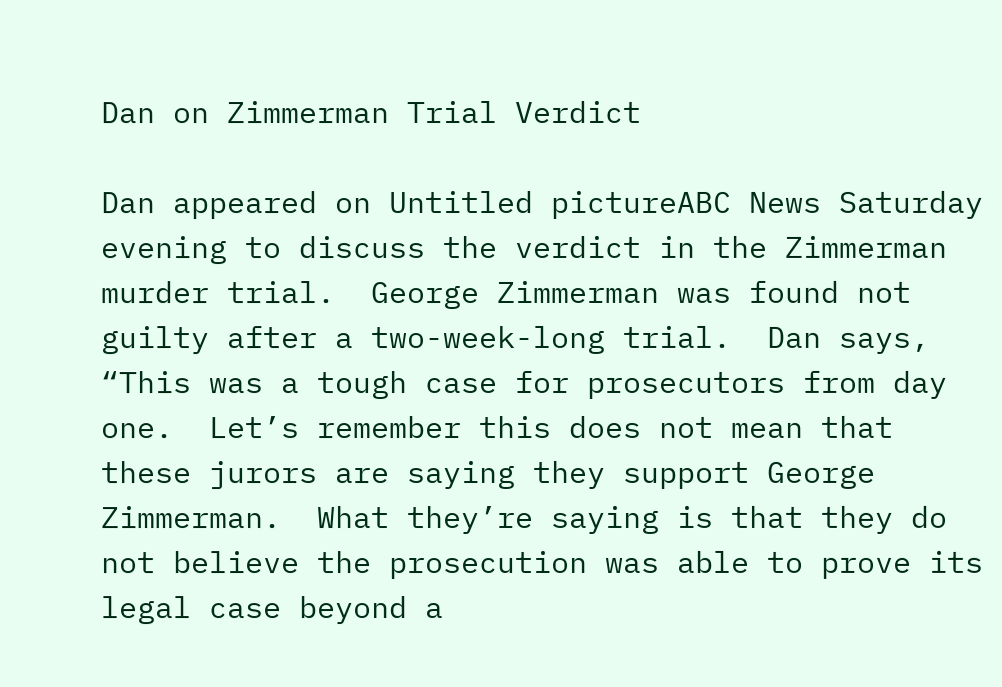Dan on Zimmerman Trial Verdict

Dan appeared on Untitled pictureABC News Saturday evening to discuss the verdict in the Zimmerman murder trial.  George Zimmerman was found not guilty after a two-week-long trial.  Dan says, “This was a tough case for prosecutors from day one.  Let’s remember this does not mean that these jurors are saying they support George Zimmerman.  What they’re saying is that they do not believe the prosecution was able to prove its legal case beyond a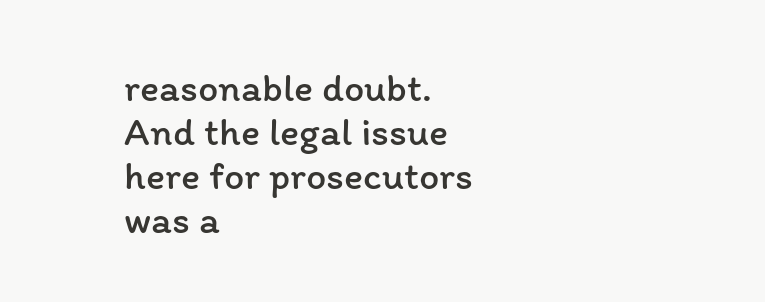reasonable doubt.  And the legal issue here for prosecutors was a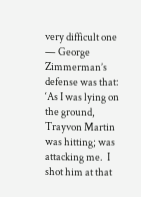very difficult one — George Zimmerman’s defense was that: ‘As I was lying on the ground, Trayvon Martin was hitting; was attacking me.  I shot him at that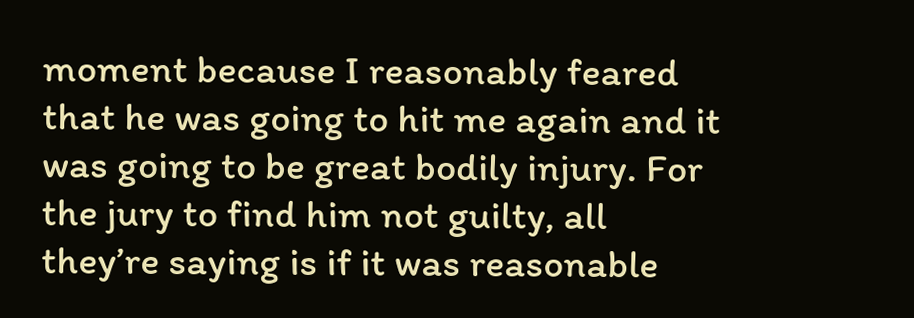moment because I reasonably feared that he was going to hit me again and it was going to be great bodily injury. For the jury to find him not guilty, all they’re saying is if it was reasonable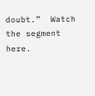doubt.”  Watch the segment here.